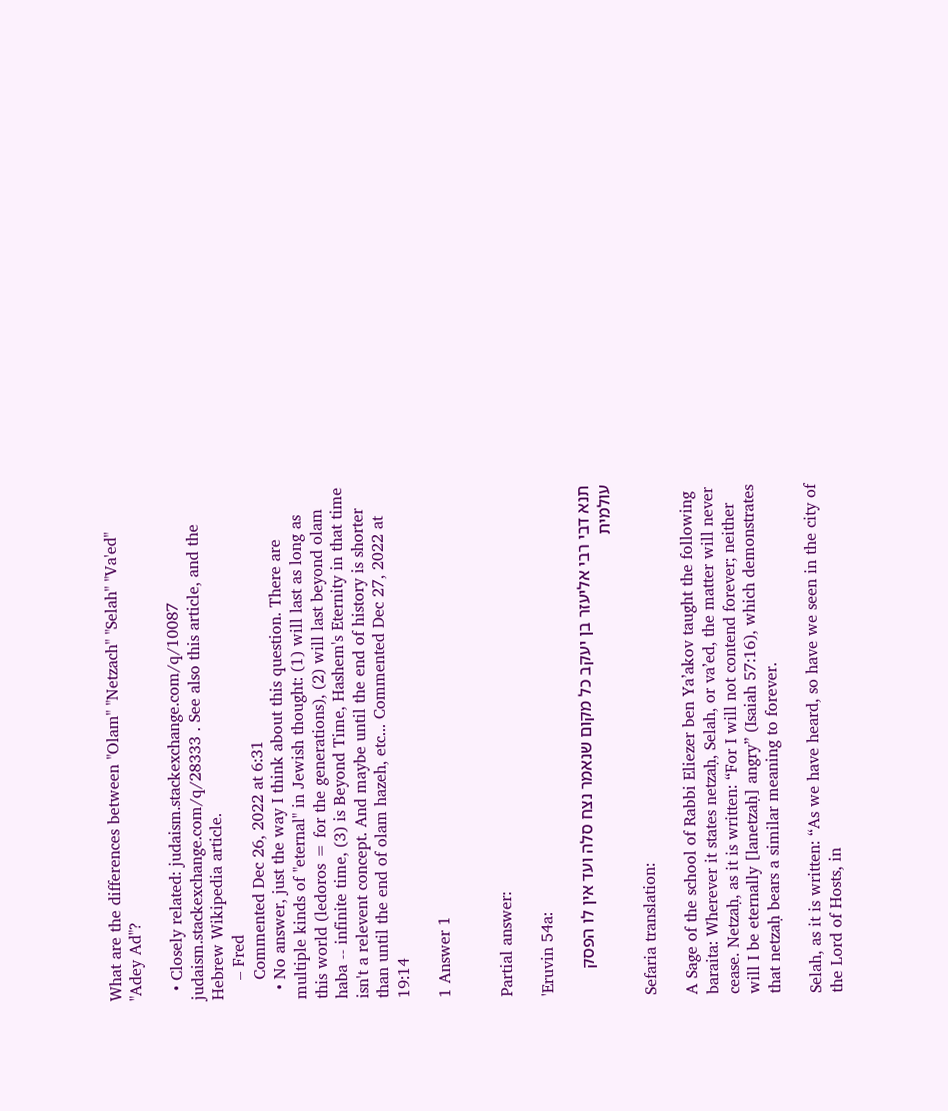What are the differences between "Olam" "Netzach" "Selah" "Va'ed" "Adey Ad"?

  • Closely related: judaism.stackexchange.com/q/10087 judaism.stackexchange.com/q/28333 . See also this article, and the Hebrew Wikipedia article.
    – Fred
    Commented Dec 26, 2022 at 6:31
  • No answer, just the way I think about this question. There are multiple kinds of "eternal" in Jewish thought: (1) will last as long as this world (ledoros = for the generations), (2) will last beyond olam haba -- infinite time, (3) is Beyond Time, Hashem's Eternity in that time isn't a relevent concept. And maybe until the end of history is shorter than until the end of olam hazeh, etc... Commented Dec 27, 2022 at 19:14

1 Answer 1


Partial answer:

'Eruvin 54a:

תנא דבי רבי אליעזר בן יעקב כל מקום שנאמר נצח סלה ועד אין לו הפסק עולמית

Sefaria translation:

A Sage of the school of Rabbi Eliezer ben Ya’akov taught the following baraita: Wherever it states netzaḥ, Selah, or va’ed, the matter will never cease. Netzaḥ, as it is written: “For I will not contend forever; neither will I be eternally [lanetzaḥ] angry” (Isaiah 57:16), which demonstrates that netzaḥ bears a similar meaning to forever.

Selah, as it is written: “As we have heard, so have we seen in the city of the Lord of Hosts, in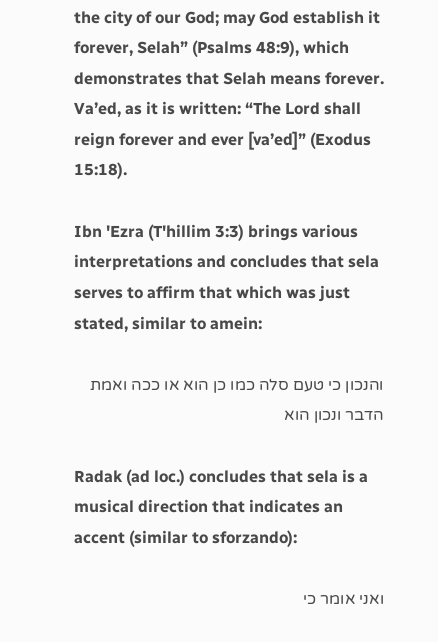the city of our God; may God establish it forever, Selah” (Psalms 48:9), which demonstrates that Selah means forever. Va’ed, as it is written: “The Lord shall reign forever and ever [va’ed]” (Exodus 15:18).

Ibn 'Ezra (T'hillim 3:3) brings various interpretations and concludes that sela serves to affirm that which was just stated, similar to amein:

והנכון כי טעם סלה כמו כן הוא או ככה ואמת הדבר ונכון הוא

Radak (ad loc.) concludes that sela is a musical direction that indicates an accent (similar to sforzando):

ואני אומר כי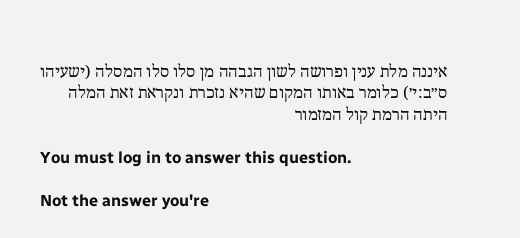איננה מלת ענין ופרושה לשון הגבהה מן סלו סלו המסלה (ישעיהו ס״ב:י׳) כלומר באותו המקום שהיא נזכרת ונקראת זאת המלה היתה הרמת קול המזמור

You must log in to answer this question.

Not the answer you're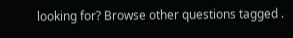looking for? Browse other questions tagged .